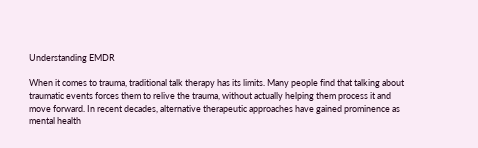Understanding EMDR

When it comes to trauma, traditional talk therapy has its limits. Many people find that talking about traumatic events forces them to relive the trauma, without actually helping them process it and move forward. In recent decades, alternative therapeutic approaches have gained prominence as mental health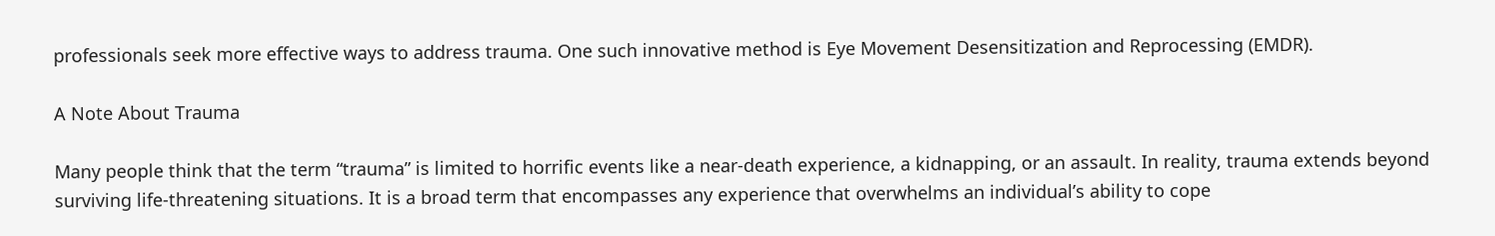professionals seek more effective ways to address trauma. One such innovative method is Eye Movement Desensitization and Reprocessing (EMDR).

A Note About Trauma

Many people think that the term “trauma” is limited to horrific events like a near-death experience, a kidnapping, or an assault. In reality, trauma extends beyond surviving life-threatening situations. It is a broad term that encompasses any experience that overwhelms an individual’s ability to cope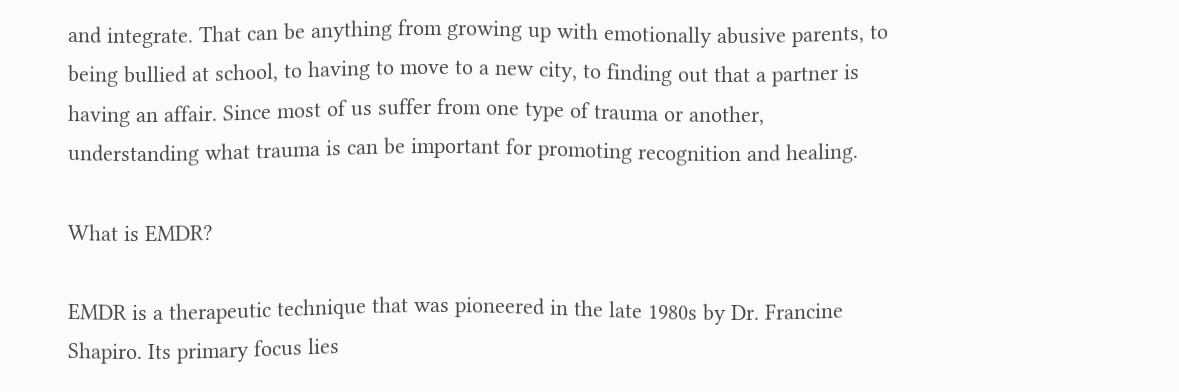and integrate. That can be anything from growing up with emotionally abusive parents, to being bullied at school, to having to move to a new city, to finding out that a partner is having an affair. Since most of us suffer from one type of trauma or another, understanding what trauma is can be important for promoting recognition and healing.

What is EMDR?

EMDR is a therapeutic technique that was pioneered in the late 1980s by Dr. Francine Shapiro. Its primary focus lies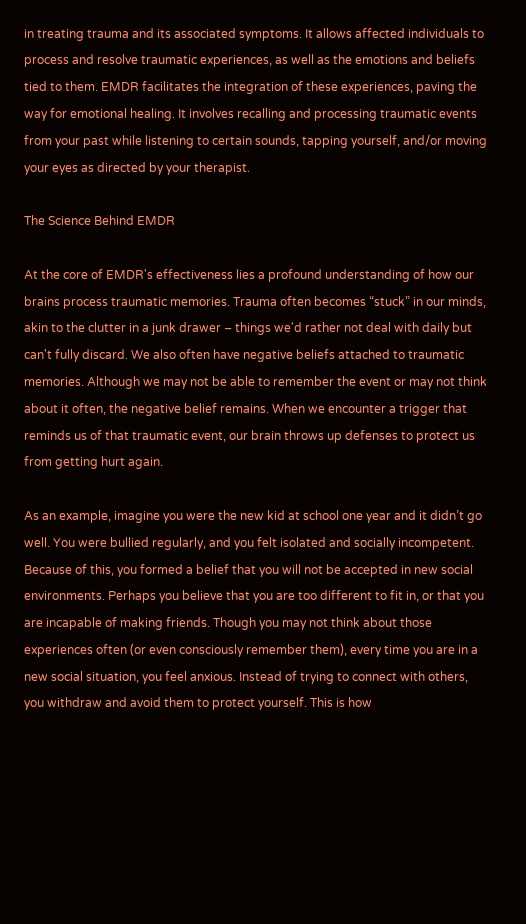in treating trauma and its associated symptoms. It allows affected individuals to process and resolve traumatic experiences, as well as the emotions and beliefs tied to them. EMDR facilitates the integration of these experiences, paving the way for emotional healing. It involves recalling and processing traumatic events from your past while listening to certain sounds, tapping yourself, and/or moving your eyes as directed by your therapist.

The Science Behind EMDR

At the core of EMDR's effectiveness lies a profound understanding of how our brains process traumatic memories. Trauma often becomes “stuck” in our minds, akin to the clutter in a junk drawer – things we'd rather not deal with daily but can't fully discard. We also often have negative beliefs attached to traumatic memories. Although we may not be able to remember the event or may not think about it often, the negative belief remains. When we encounter a trigger that reminds us of that traumatic event, our brain throws up defenses to protect us from getting hurt again.

As an example, imagine you were the new kid at school one year and it didn’t go well. You were bullied regularly, and you felt isolated and socially incompetent. Because of this, you formed a belief that you will not be accepted in new social environments. Perhaps you believe that you are too different to fit in, or that you are incapable of making friends. Though you may not think about those experiences often (or even consciously remember them), every time you are in a new social situation, you feel anxious. Instead of trying to connect with others, you withdraw and avoid them to protect yourself. This is how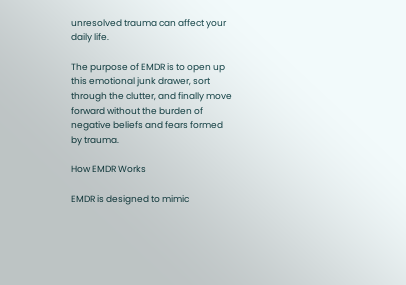unresolved trauma can affect your daily life.

The purpose of EMDR is to open up this emotional junk drawer, sort through the clutter, and finally move forward without the burden of negative beliefs and fears formed by trauma.

How EMDR Works

EMDR is designed to mimic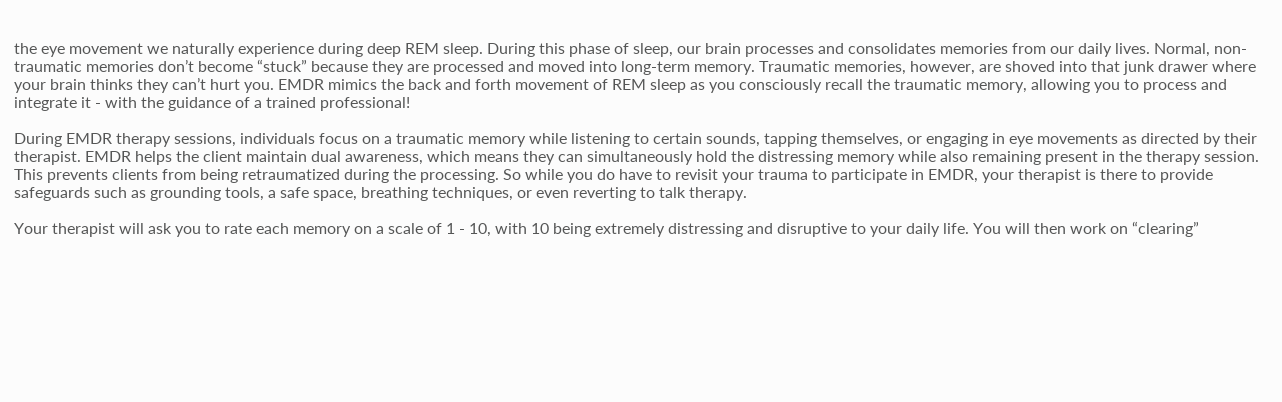the eye movement we naturally experience during deep REM sleep. During this phase of sleep, our brain processes and consolidates memories from our daily lives. Normal, non-traumatic memories don’t become “stuck” because they are processed and moved into long-term memory. Traumatic memories, however, are shoved into that junk drawer where your brain thinks they can’t hurt you. EMDR mimics the back and forth movement of REM sleep as you consciously recall the traumatic memory, allowing you to process and integrate it - with the guidance of a trained professional!

During EMDR therapy sessions, individuals focus on a traumatic memory while listening to certain sounds, tapping themselves, or engaging in eye movements as directed by their therapist. EMDR helps the client maintain dual awareness, which means they can simultaneously hold the distressing memory while also remaining present in the therapy session. This prevents clients from being retraumatized during the processing. So while you do have to revisit your trauma to participate in EMDR, your therapist is there to provide safeguards such as grounding tools, a safe space, breathing techniques, or even reverting to talk therapy.

Your therapist will ask you to rate each memory on a scale of 1 - 10, with 10 being extremely distressing and disruptive to your daily life. You will then work on “clearing”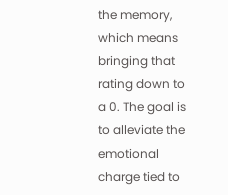the memory, which means bringing that rating down to a 0. The goal is to alleviate the emotional charge tied to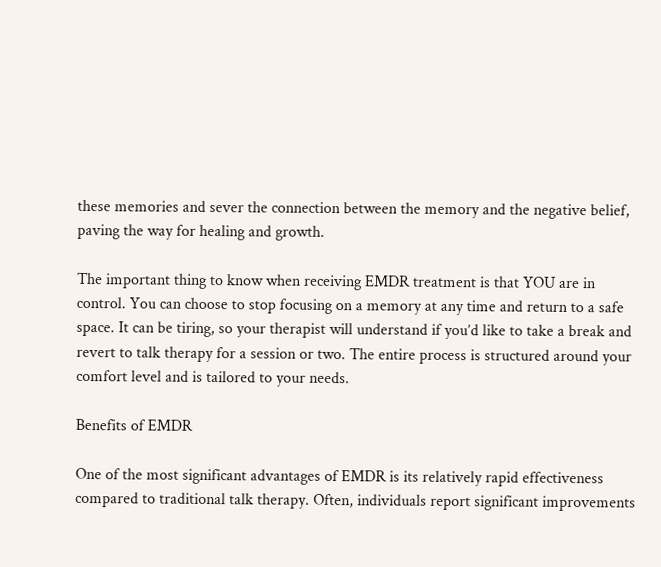these memories and sever the connection between the memory and the negative belief, paving the way for healing and growth.

The important thing to know when receiving EMDR treatment is that YOU are in control. You can choose to stop focusing on a memory at any time and return to a safe space. It can be tiring, so your therapist will understand if you’d like to take a break and revert to talk therapy for a session or two. The entire process is structured around your comfort level and is tailored to your needs.

Benefits of EMDR

One of the most significant advantages of EMDR is its relatively rapid effectiveness compared to traditional talk therapy. Often, individuals report significant improvements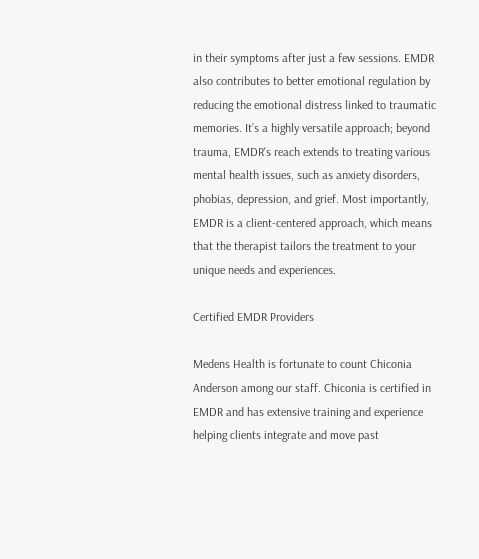in their symptoms after just a few sessions. EMDR also contributes to better emotional regulation by reducing the emotional distress linked to traumatic memories. It’s a highly versatile approach; beyond trauma, EMDR's reach extends to treating various mental health issues, such as anxiety disorders, phobias, depression, and grief. Most importantly, EMDR is a client-centered approach, which means that the therapist tailors the treatment to your unique needs and experiences.

Certified EMDR Providers

Medens Health is fortunate to count Chiconia Anderson among our staff. Chiconia is certified in EMDR and has extensive training and experience helping clients integrate and move past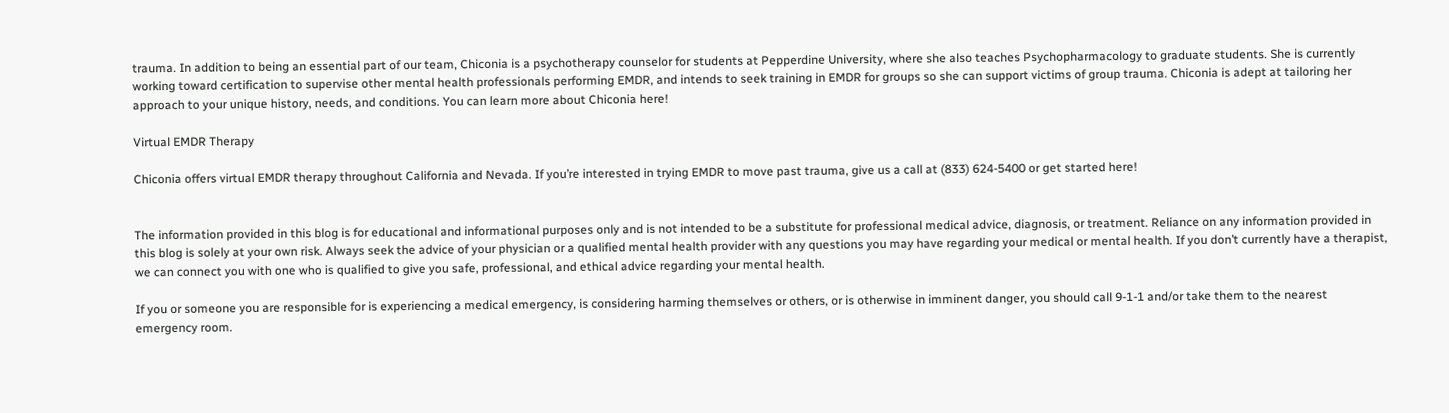trauma. In addition to being an essential part of our team, Chiconia is a psychotherapy counselor for students at Pepperdine University, where she also teaches Psychopharmacology to graduate students. She is currently working toward certification to supervise other mental health professionals performing EMDR, and intends to seek training in EMDR for groups so she can support victims of group trauma. Chiconia is adept at tailoring her approach to your unique history, needs, and conditions. You can learn more about Chiconia here!

Virtual EMDR Therapy

Chiconia offers virtual EMDR therapy throughout California and Nevada. If you’re interested in trying EMDR to move past trauma, give us a call at (833) 624-5400 or get started here!


The information provided in this blog is for educational and informational purposes only and is not intended to be a substitute for professional medical advice, diagnosis, or treatment. Reliance on any information provided in this blog is solely at your own risk. Always seek the advice of your physician or a qualified mental health provider with any questions you may have regarding your medical or mental health. If you don’t currently have a therapist, we can connect you with one who is qualified to give you safe, professional, and ethical advice regarding your mental health.

If you or someone you are responsible for is experiencing a medical emergency, is considering harming themselves or others, or is otherwise in imminent danger, you should call 9-1-1 and/or take them to the nearest emergency room.